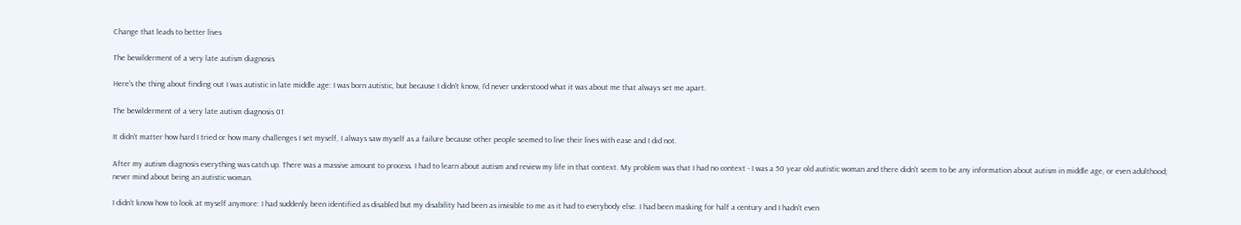Change that leads to better lives

The bewilderment of a very late autism diagnosis

Here's the thing about finding out I was autistic in late middle age: I was born autistic, but because I didn't know, I’d never understood what it was about me that always set me apart.

The bewilderment of a very late autism diagnosis 01

It didn't matter how hard I tried or how many challenges I set myself, I always saw myself as a failure because other people seemed to live their lives with ease and I did not.

After my autism diagnosis everything was catch up. There was a massive amount to process. I had to learn about autism and review my life in that context. My problem was that I had no context - I was a 50 year old autistic woman and there didn't seem to be any information about autism in middle age, or even adulthood; never mind about being an autistic woman.

I didn't know how to look at myself anymore: I had suddenly been identified as disabled but my disability had been as invisible to me as it had to everybody else. I had been masking for half a century and I hadn't even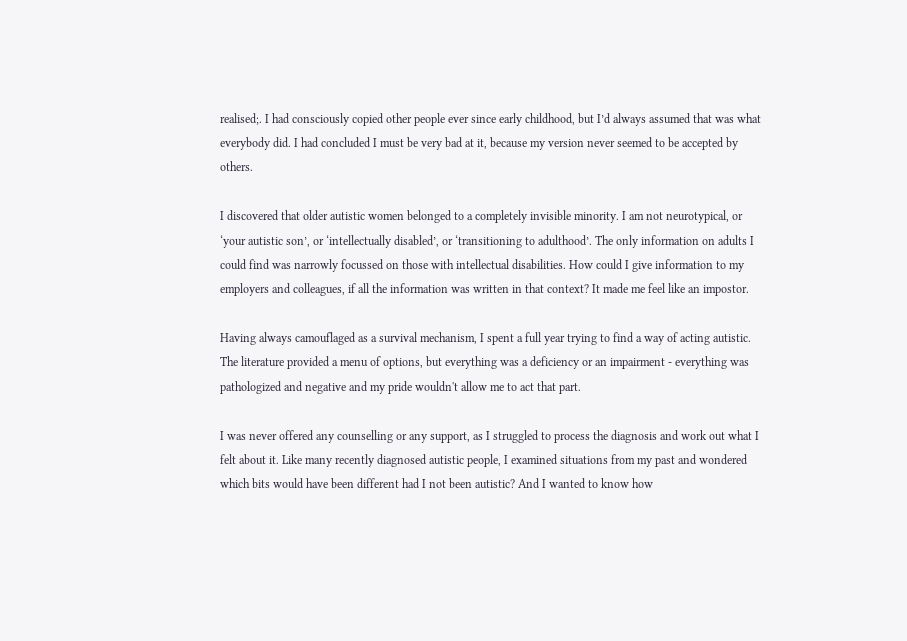realised;. I had consciously copied other people ever since early childhood, but I’d always assumed that was what everybody did. I had concluded I must be very bad at it, because my version never seemed to be accepted by others.

I discovered that older autistic women belonged to a completely invisible minority. I am not neurotypical, or ‘your autistic son’, or ‘intellectually disabled’, or ‘transitioning to adulthood’. The only information on adults I could find was narrowly focussed on those with intellectual disabilities. How could I give information to my employers and colleagues, if all the information was written in that context? It made me feel like an impostor.

Having always camouflaged as a survival mechanism, I spent a full year trying to find a way of acting autistic. The literature provided a menu of options, but everything was a deficiency or an impairment - everything was pathologized and negative and my pride wouldn't allow me to act that part.

I was never offered any counselling or any support, as I struggled to process the diagnosis and work out what I felt about it. Like many recently diagnosed autistic people, I examined situations from my past and wondered which bits would have been different had I not been autistic? And I wanted to know how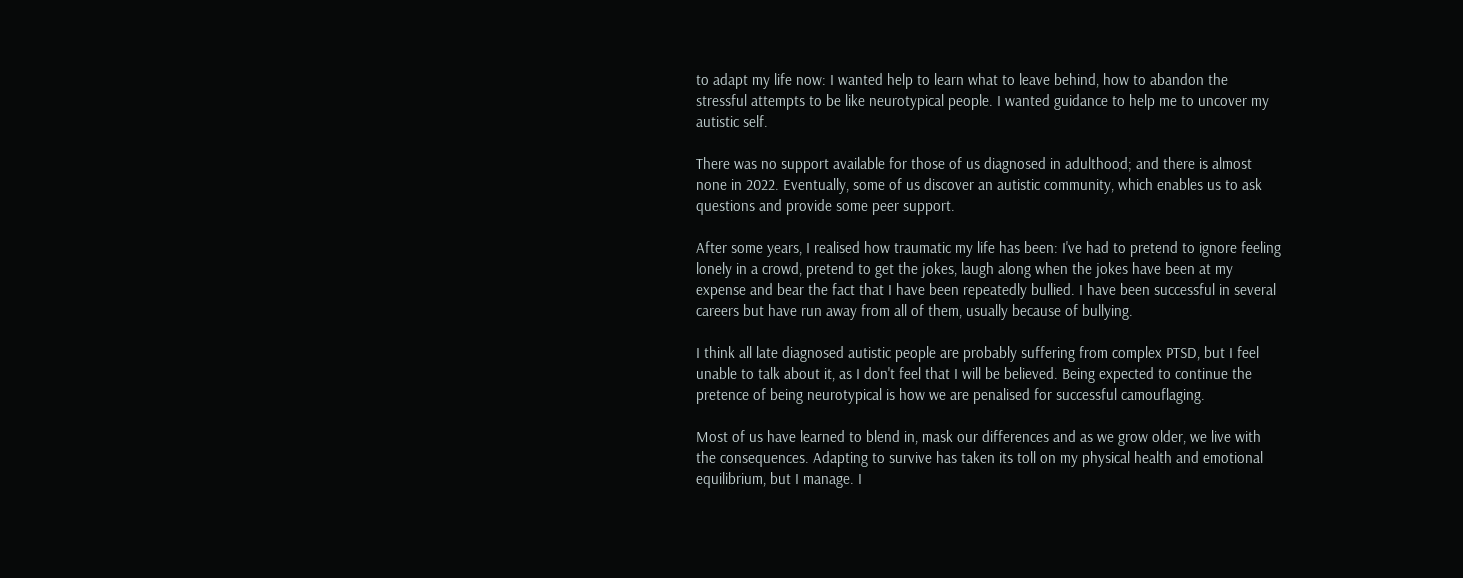to adapt my life now: I wanted help to learn what to leave behind, how to abandon the stressful attempts to be like neurotypical people. I wanted guidance to help me to uncover my autistic self.

There was no support available for those of us diagnosed in adulthood; and there is almost none in 2022. Eventually, some of us discover an autistic community, which enables us to ask questions and provide some peer support.

After some years, I realised how traumatic my life has been: I've had to pretend to ignore feeling lonely in a crowd, pretend to get the jokes, laugh along when the jokes have been at my expense and bear the fact that I have been repeatedly bullied. I have been successful in several careers but have run away from all of them, usually because of bullying.

I think all late diagnosed autistic people are probably suffering from complex PTSD, but I feel unable to talk about it, as I don't feel that I will be believed. Being expected to continue the pretence of being neurotypical is how we are penalised for successful camouflaging.

Most of us have learned to blend in, mask our differences and as we grow older, we live with the consequences. Adapting to survive has taken its toll on my physical health and emotional equilibrium, but I manage. I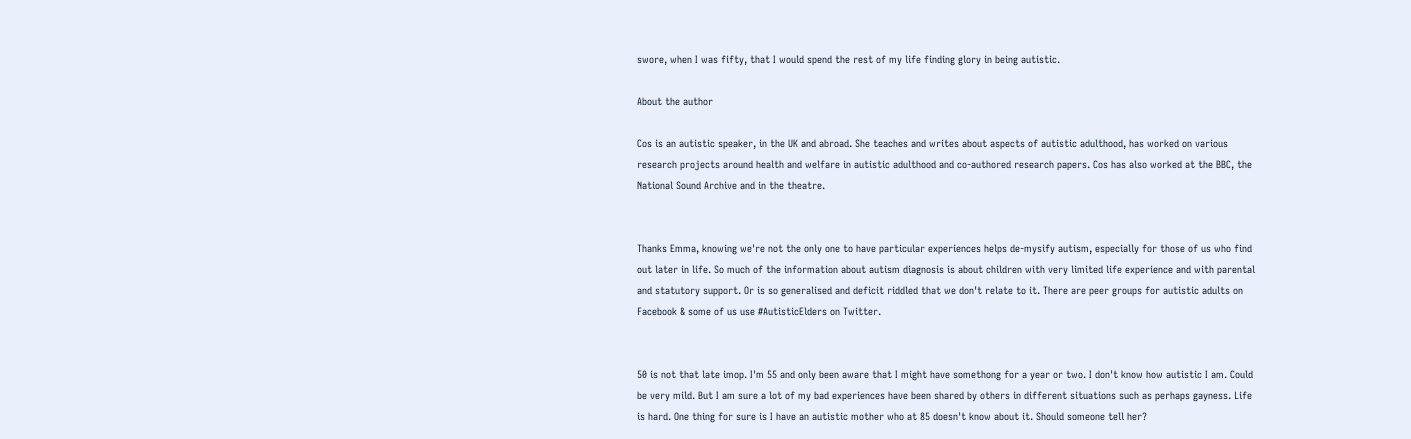swore, when I was fifty, that I would spend the rest of my life finding glory in being autistic.

About the author

Cos is an autistic speaker, in the UK and abroad. She teaches and writes about aspects of autistic adulthood, has worked on various research projects around health and welfare in autistic adulthood and co-authored research papers. Cos has also worked at the BBC, the National Sound Archive and in the theatre.


Thanks Emma, knowing we're not the only one to have particular experiences helps de-mysify autism, especially for those of us who find out later in life. So much of the information about autism diagnosis is about children with very limited life experience and with parental and statutory support. Or is so generalised and deficit riddled that we don't relate to it. There are peer groups for autistic adults on Facebook & some of us use #AutisticElders on Twitter.


50 is not that late imop. I'm 55 and only been aware that I might have somethong for a year or two. I don't know how autistic I am. Could be very mild. But I am sure a lot of my bad experiences have been shared by others in different situations such as perhaps gayness. Life is hard. One thing for sure is I have an autistic mother who at 85 doesn't know about it. Should someone tell her?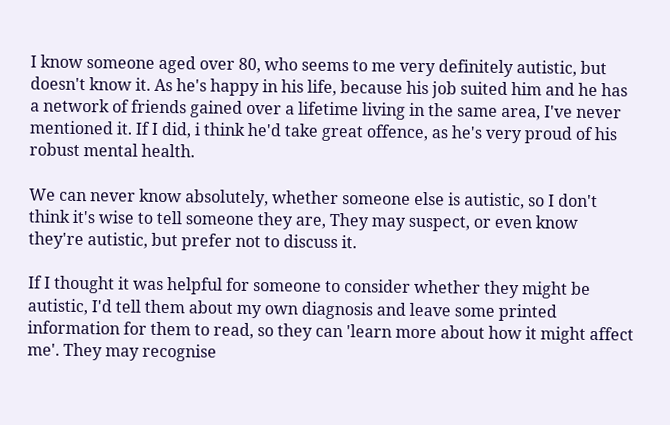I know someone aged over 80, who seems to me very definitely autistic, but doesn't know it. As he's happy in his life, because his job suited him and he has a network of friends gained over a lifetime living in the same area, I've never mentioned it. If I did, i think he'd take great offence, as he's very proud of his robust mental health.

We can never know absolutely, whether someone else is autistic, so I don't think it's wise to tell someone they are, They may suspect, or even know they're autistic, but prefer not to discuss it.

If I thought it was helpful for someone to consider whether they might be autistic, I'd tell them about my own diagnosis and leave some printed information for them to read, so they can 'learn more about how it might affect me'. They may recognise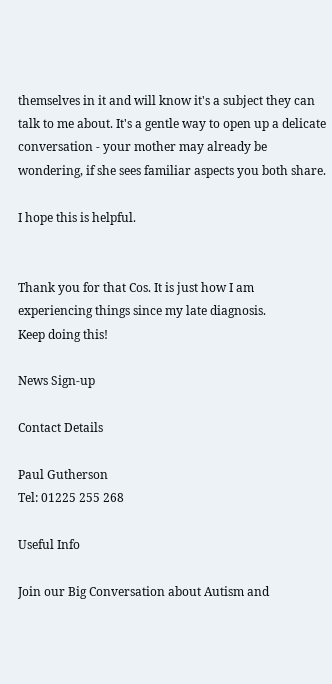themselves in it and will know it's a subject they can talk to me about. It's a gentle way to open up a delicate conversation - your mother may already be wondering, if she sees familiar aspects you both share.

I hope this is helpful.


Thank you for that Cos. It is just how I am experiencing things since my late diagnosis.
Keep doing this!

News Sign-up

Contact Details

Paul Gutherson
Tel: 01225 255 268

Useful Info

Join our Big Conversation about Autism and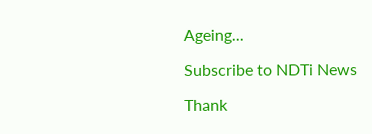Ageing...

Subscribe to NDTi News

Thank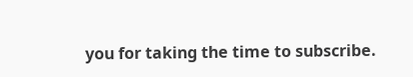you for taking the time to subscribe.